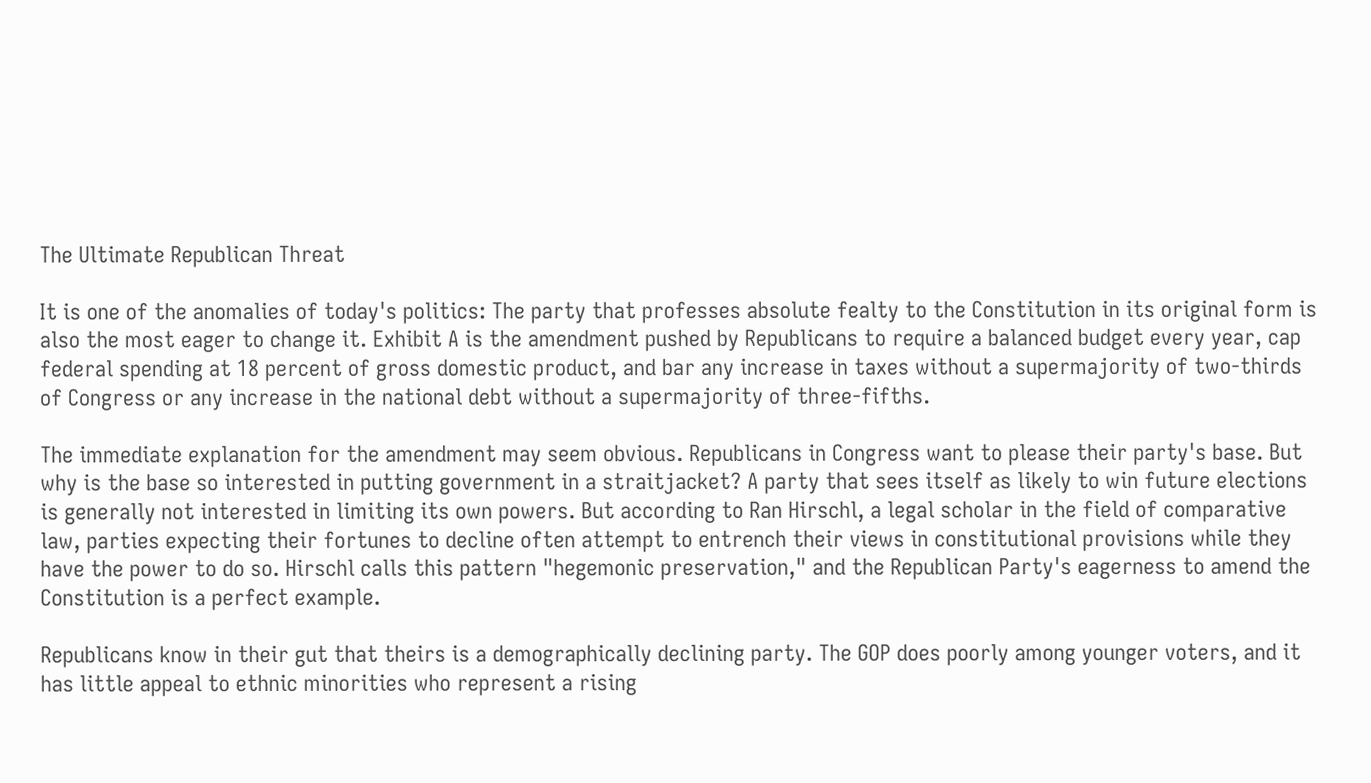The Ultimate Republican Threat

It is one of the anomalies of today's politics: The party that professes absolute fealty to the Constitution in its original form is also the most eager to change it. Exhibit A is the amendment pushed by Republicans to require a balanced budget every year, cap federal spending at 18 percent of gross domestic product, and bar any increase in taxes without a supermajority of two-thirds of Congress or any increase in the national debt without a supermajority of three-fifths.

The immediate explanation for the amendment may seem obvious. Republicans in Congress want to please their party's base. But why is the base so interested in putting government in a straitjacket? A party that sees itself as likely to win future elections is generally not interested in limiting its own powers. But according to Ran Hirschl, a legal scholar in the field of comparative law, parties expecting their fortunes to decline often attempt to entrench their views in constitutional provisions while they have the power to do so. Hirschl calls this pattern "hegemonic preservation," and the Republican Party's eagerness to amend the Constitution is a perfect example.

Republicans know in their gut that theirs is a demographically declining party. The GOP does poorly among younger voters, and it has little appeal to ethnic minorities who represent a rising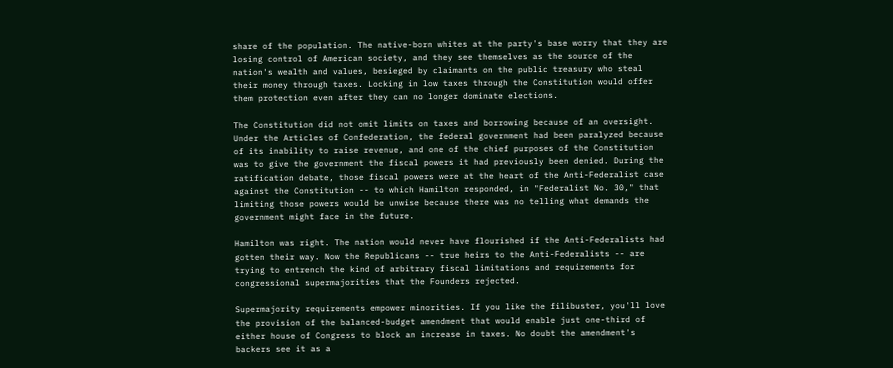share of the population. The native-born whites at the party's base worry that they are losing control of American society, and they see themselves as the source of the nation's wealth and values, besieged by claimants on the public treasury who steal their money through taxes. Locking in low taxes through the Constitution would offer them protection even after they can no longer dominate elections.

The Constitution did not omit limits on taxes and borrowing because of an oversight. Under the Articles of Confederation, the federal government had been paralyzed because of its inability to raise revenue, and one of the chief purposes of the Constitution was to give the government the fiscal powers it had previously been denied. During the ratification debate, those fiscal powers were at the heart of the Anti-Federalist case against the Constitution -- to which Hamilton responded, in "Federalist No. 30," that limiting those powers would be unwise because there was no telling what demands the government might face in the future.

Hamilton was right. The nation would never have flourished if the Anti-Federalists had gotten their way. Now the Republicans -- true heirs to the Anti-Federalists -- are trying to entrench the kind of arbitrary fiscal limitations and requirements for congressional supermajorities that the Founders rejected.

Supermajority requirements empower minorities. If you like the filibuster, you'll love the provision of the balanced-budget amendment that would enable just one-third of either house of Congress to block an increase in taxes. No doubt the amendment's backers see it as a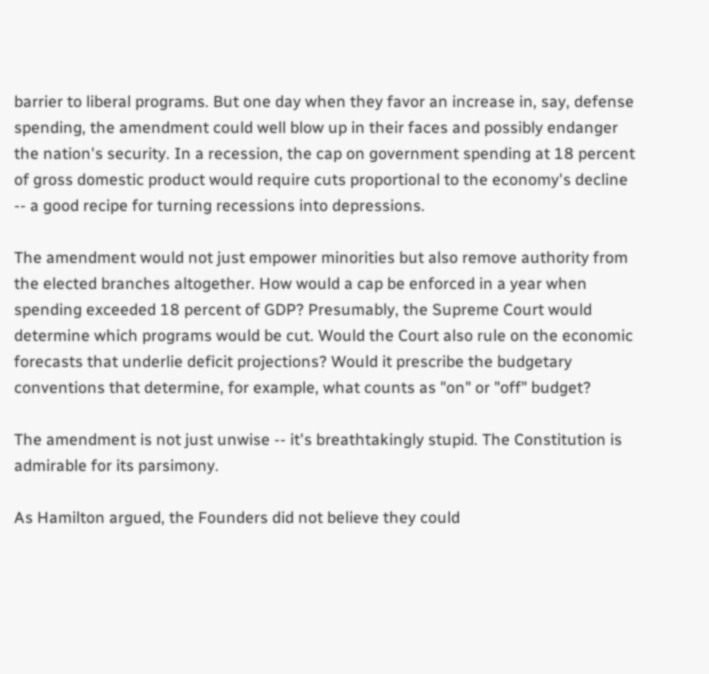barrier to liberal programs. But one day when they favor an increase in, say, defense spending, the amendment could well blow up in their faces and possibly endanger the nation's security. In a recession, the cap on government spending at 18 percent of gross domestic product would require cuts proportional to the economy's decline -- a good recipe for turning recessions into depressions.

The amendment would not just empower minorities but also remove authority from the elected branches altogether. How would a cap be enforced in a year when spending exceeded 18 percent of GDP? Presumably, the Supreme Court would determine which programs would be cut. Would the Court also rule on the economic forecasts that underlie deficit projections? Would it prescribe the budgetary conventions that determine, for example, what counts as "on" or "off" budget?

The amendment is not just unwise -- it's breathtakingly stupid. The Constitution is admirable for its parsimony.

As Hamilton argued, the Founders did not believe they could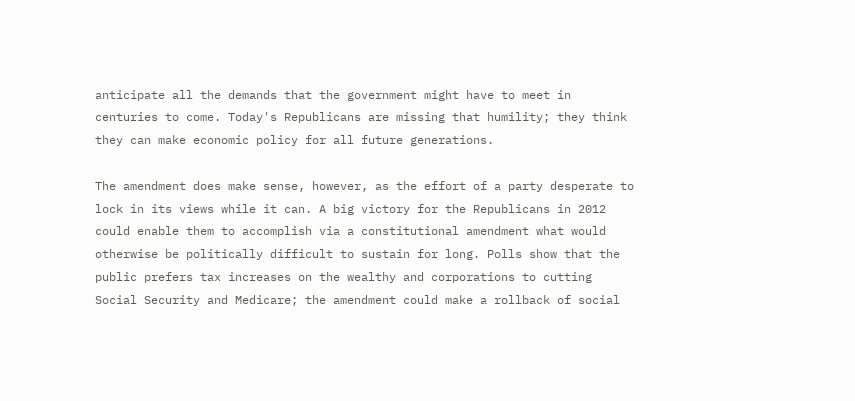anticipate all the demands that the government might have to meet in centuries to come. Today's Republicans are missing that humility; they think they can make economic policy for all future generations.

The amendment does make sense, however, as the effort of a party desperate to lock in its views while it can. A big victory for the Republicans in 2012 could enable them to accomplish via a constitutional amendment what would otherwise be politically difficult to sustain for long. Polls show that the public prefers tax increases on the wealthy and corporations to cutting Social Security and Medicare; the amendment could make a rollback of social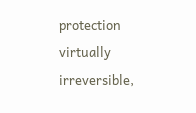protection virtually irreversible,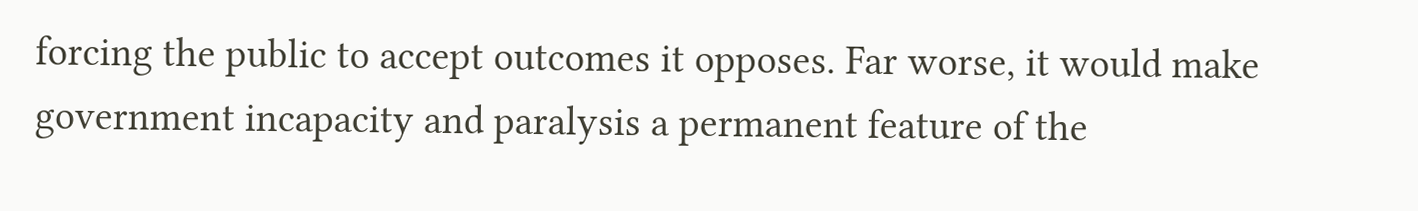forcing the public to accept outcomes it opposes. Far worse, it would make government incapacity and paralysis a permanent feature of the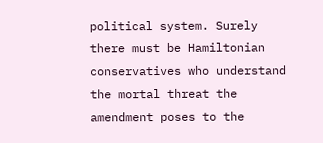political system. Surely there must be Hamiltonian conservatives who understand the mortal threat the amendment poses to the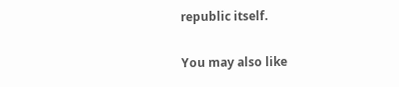republic itself.

You may also like